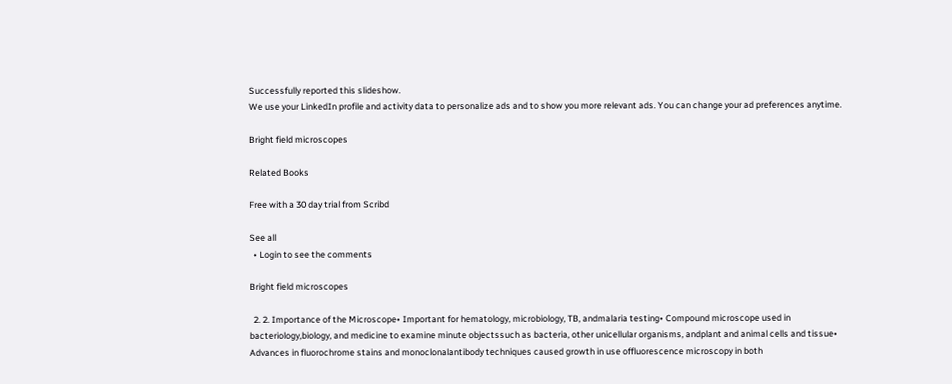Successfully reported this slideshow.
We use your LinkedIn profile and activity data to personalize ads and to show you more relevant ads. You can change your ad preferences anytime.

Bright field microscopes

Related Books

Free with a 30 day trial from Scribd

See all
  • Login to see the comments

Bright field microscopes

  2. 2. Importance of the Microscope• Important for hematology, microbiology, TB, andmalaria testing• Compound microscope used in bacteriology,biology, and medicine to examine minute objectssuch as bacteria, other unicellular organisms, andplant and animal cells and tissue• Advances in fluorochrome stains and monoclonalantibody techniques caused growth in use offluorescence microscopy in both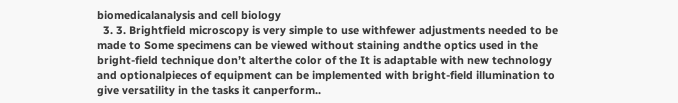biomedicalanalysis and cell biology
  3. 3. Brightfield microscopy is very simple to use withfewer adjustments needed to be made to Some specimens can be viewed without staining andthe optics used in the bright-field technique don’t alterthe color of the It is adaptable with new technology and optionalpieces of equipment can be implemented with bright-field illumination to give versatility in the tasks it canperform..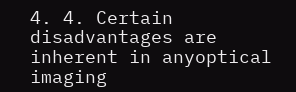4. 4. Certain disadvantages are inherent in anyoptical imaging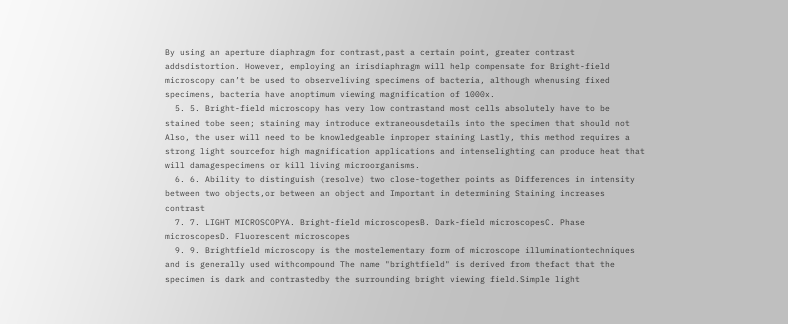By using an aperture diaphragm for contrast,past a certain point, greater contrast addsdistortion. However, employing an irisdiaphragm will help compensate for Bright-field microscopy can’t be used to observeliving specimens of bacteria, although whenusing fixed specimens, bacteria have anoptimum viewing magnification of 1000x.
  5. 5. Bright-field microscopy has very low contrastand most cells absolutely have to be stained tobe seen; staining may introduce extraneousdetails into the specimen that should not Also, the user will need to be knowledgeable inproper staining Lastly, this method requires a strong light sourcefor high magnification applications and intenselighting can produce heat that will damagespecimens or kill living microorganisms.
  6. 6. Ability to distinguish (resolve) two close-together points as Differences in intensity between two objects,or between an object and Important in determining Staining increases contrast
  7. 7. LIGHT MICROSCOPYA. Bright-field microscopesB. Dark-field microscopesC. Phase microscopesD. Fluorescent microscopes
  9. 9. Brightfield microscopy is the mostelementary form of microscope illuminationtechniques and is generally used withcompound The name "brightfield" is derived from thefact that the specimen is dark and contrastedby the surrounding bright viewing field.Simple light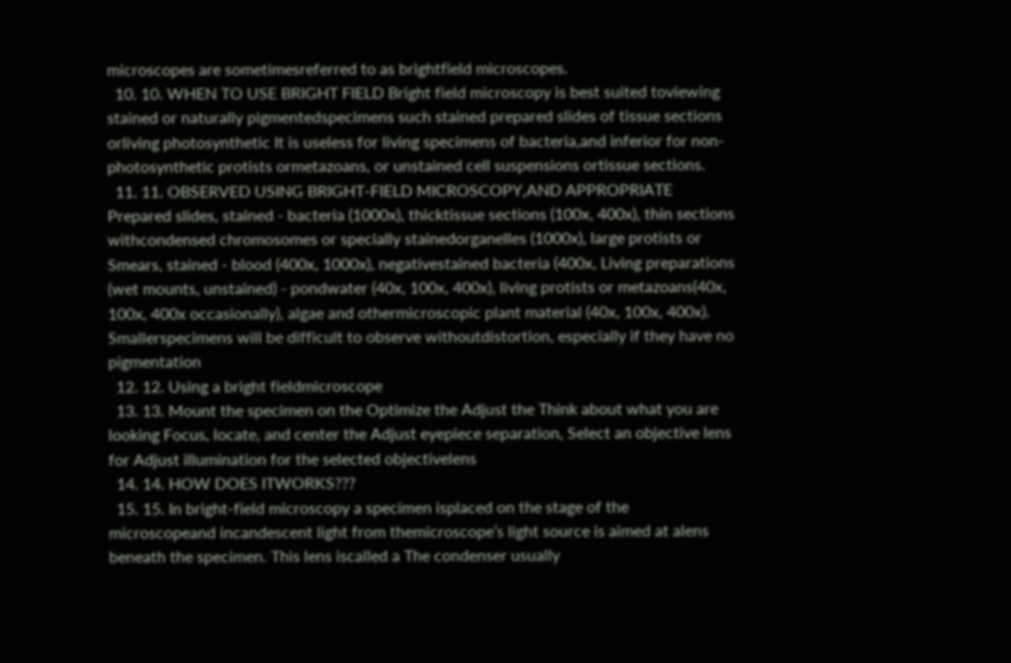microscopes are sometimesreferred to as brightfield microscopes.
  10. 10. WHEN TO USE BRIGHT FIELD Bright field microscopy is best suited toviewing stained or naturally pigmentedspecimens such stained prepared slides of tissue sections orliving photosynthetic It is useless for living specimens of bacteria,and inferior for non-photosynthetic protists ormetazoans, or unstained cell suspensions ortissue sections.
  11. 11. OBSERVED USING BRIGHT-FIELD MICROSCOPY,AND APPROPRIATE Prepared slides, stained - bacteria (1000x), thicktissue sections (100x, 400x), thin sections withcondensed chromosomes or specially stainedorganelles (1000x), large protists or Smears, stained - blood (400x, 1000x), negativestained bacteria (400x, Living preparations (wet mounts, unstained) - pondwater (40x, 100x, 400x), living protists or metazoans(40x, 100x, 400x occasionally), algae and othermicroscopic plant material (40x, 100x, 400x). Smallerspecimens will be difficult to observe withoutdistortion, especially if they have no pigmentation
  12. 12. Using a bright fieldmicroscope
  13. 13. Mount the specimen on the Optimize the Adjust the Think about what you are looking Focus, locate, and center the Adjust eyepiece separation, Select an objective lens for Adjust illumination for the selected objectivelens
  14. 14. HOW DOES ITWORKS???
  15. 15. In bright-field microscopy a specimen isplaced on the stage of the microscopeand incandescent light from themicroscope’s light source is aimed at alens beneath the specimen. This lens iscalled a The condenser usually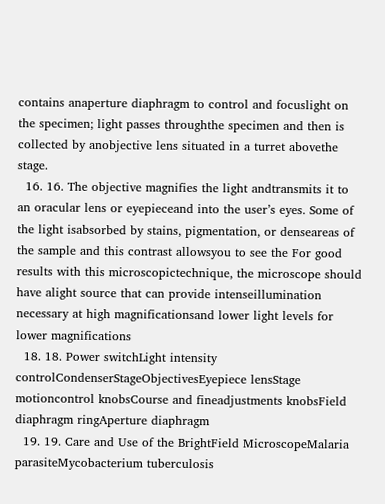contains anaperture diaphragm to control and focuslight on the specimen; light passes throughthe specimen and then is collected by anobjective lens situated in a turret abovethe stage.
  16. 16. The objective magnifies the light andtransmits it to an oracular lens or eyepieceand into the user’s eyes. Some of the light isabsorbed by stains, pigmentation, or denseareas of the sample and this contrast allowsyou to see the For good results with this microscopictechnique, the microscope should have alight source that can provide intenseillumination necessary at high magnificationsand lower light levels for lower magnifications
  18. 18. Power switchLight intensity controlCondenserStageObjectivesEyepiece lensStage motioncontrol knobsCourse and fineadjustments knobsField diaphragm ringAperture diaphragm
  19. 19. Care and Use of the BrightField MicroscopeMalaria parasiteMycobacterium tuberculosis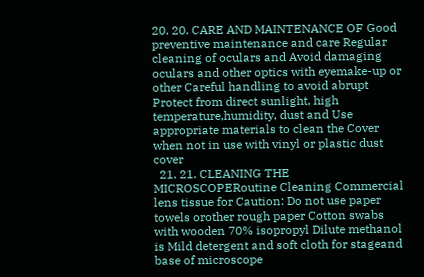20. 20. CARE AND MAINTENANCE OF Good preventive maintenance and care Regular cleaning of oculars and Avoid damaging oculars and other optics with eyemake-up or other Careful handling to avoid abrupt Protect from direct sunlight, high temperature,humidity, dust and Use appropriate materials to clean the Cover when not in use with vinyl or plastic dust cover
  21. 21. CLEANING THE MICROSCOPERoutine Cleaning Commercial lens tissue for Caution: Do not use paper towels orother rough paper Cotton swabs with wooden 70% isopropyl Dilute methanol is Mild detergent and soft cloth for stageand base of microscope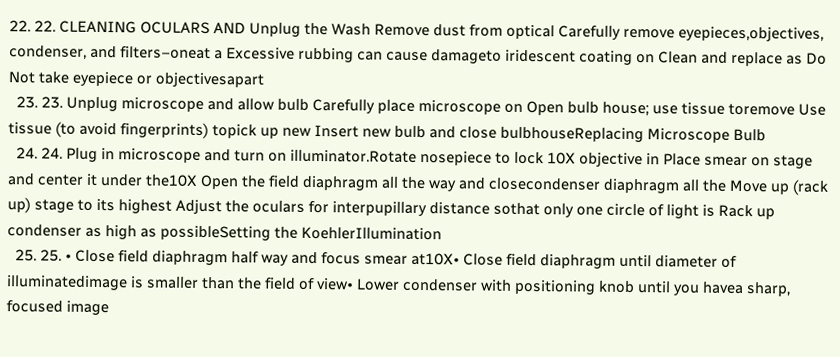22. 22. CLEANING OCULARS AND Unplug the Wash Remove dust from optical Carefully remove eyepieces,objectives, condenser, and filters–oneat a Excessive rubbing can cause damageto iridescent coating on Clean and replace as Do Not take eyepiece or objectivesapart
  23. 23. Unplug microscope and allow bulb Carefully place microscope on Open bulb house; use tissue toremove Use tissue (to avoid fingerprints) topick up new Insert new bulb and close bulbhouseReplacing Microscope Bulb
  24. 24. Plug in microscope and turn on illuminator.Rotate nosepiece to lock 10X objective in Place smear on stage and center it under the10X Open the field diaphragm all the way and closecondenser diaphragm all the Move up (rack up) stage to its highest Adjust the oculars for interpupillary distance sothat only one circle of light is Rack up condenser as high as possibleSetting the KoehlerIllumination
  25. 25. • Close field diaphragm half way and focus smear at10X• Close field diaphragm until diameter of illuminatedimage is smaller than the field of view• Lower condenser with positioning knob until you havea sharp, focused image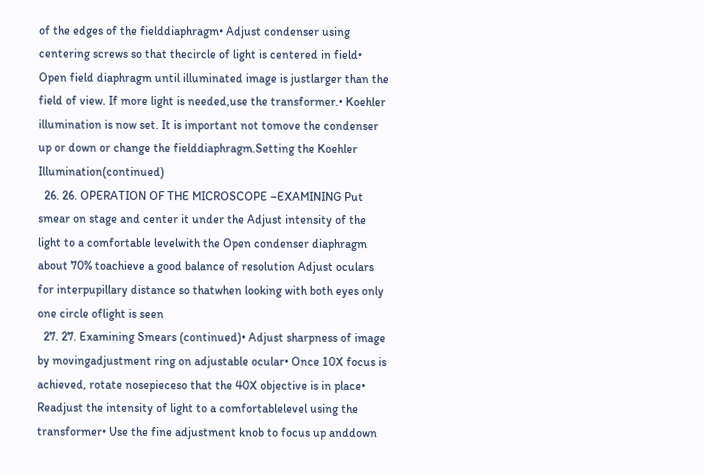of the edges of the fielddiaphragm• Adjust condenser using centering screws so that thecircle of light is centered in field• Open field diaphragm until illuminated image is justlarger than the field of view. If more light is needed,use the transformer.• Koehler illumination is now set. It is important not tomove the condenser up or down or change the fielddiaphragm.Setting the Koehler Illumination(continued)
  26. 26. OPERATION OF THE MICROSCOPE –EXAMINING Put smear on stage and center it under the Adjust intensity of the light to a comfortable levelwith the Open condenser diaphragm about 70% toachieve a good balance of resolution Adjust oculars for interpupillary distance so thatwhen looking with both eyes only one circle oflight is seen
  27. 27. Examining Smears (continued)• Adjust sharpness of image by movingadjustment ring on adjustable ocular• Once 10X focus is achieved, rotate nosepieceso that the 40X objective is in place• Readjust the intensity of light to a comfortablelevel using the transformer• Use the fine adjustment knob to focus up anddown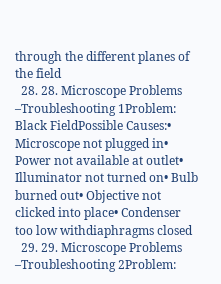through the different planes of the field
  28. 28. Microscope Problems –Troubleshooting 1Problem: Black FieldPossible Causes:• Microscope not plugged in• Power not available at outlet• Illuminator not turned on• Bulb burned out• Objective not clicked into place• Condenser too low withdiaphragms closed
  29. 29. Microscope Problems –Troubleshooting 2Problem: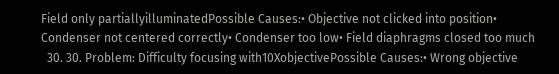Field only partiallyilluminatedPossible Causes:• Objective not clicked into position• Condenser not centered correctly• Condenser too low• Field diaphragms closed too much
  30. 30. Problem: Difficulty focusing with10XobjectivePossible Causes:• Wrong objective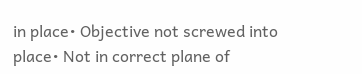in place• Objective not screwed into place• Not in correct plane of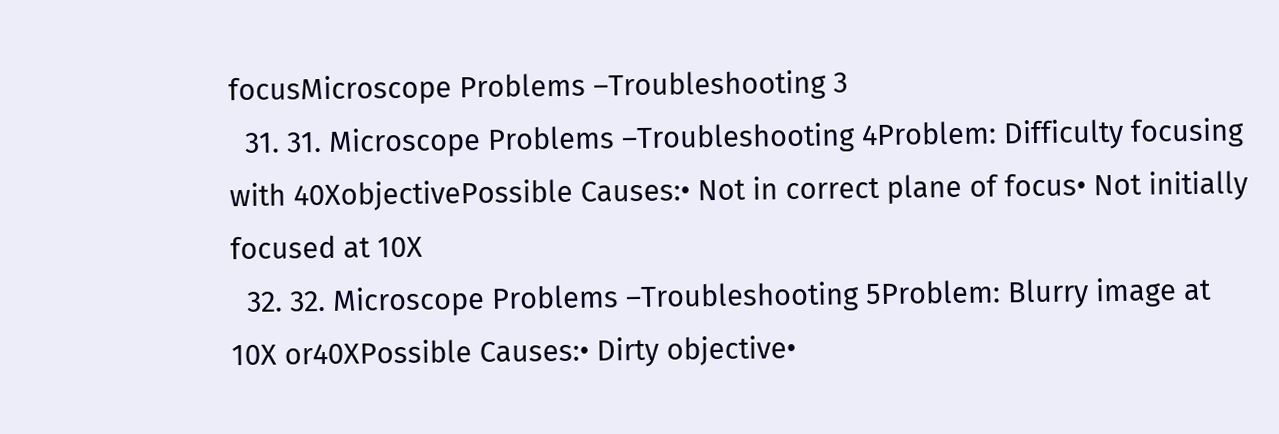focusMicroscope Problems –Troubleshooting 3
  31. 31. Microscope Problems –Troubleshooting 4Problem: Difficulty focusing with 40XobjectivePossible Causes:• Not in correct plane of focus• Not initially focused at 10X
  32. 32. Microscope Problems –Troubleshooting 5Problem: Blurry image at 10X or40XPossible Causes:• Dirty objective•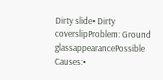Dirty slide• Dirty coverslipProblem: Ground glassappearancePossible Causes:•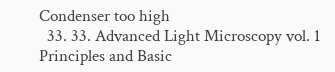Condenser too high
  33. 33. Advanced Light Microscopy vol. 1 Principles and Basic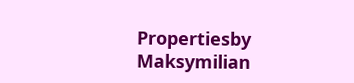Propertiesby Maksymilian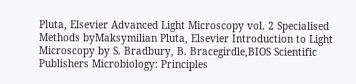Pluta, Elsevier Advanced Light Microscopy vol. 2 Specialised Methods byMaksymilian Pluta, Elsevier Introduction to Light Microscopy by S. Bradbury, B. Bracegirdle,BIOS Scientific Publishers Microbiology: Principles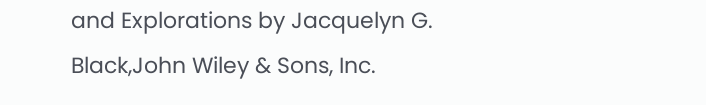and Explorations by Jacquelyn G. Black,John Wiley & Sons, Inc.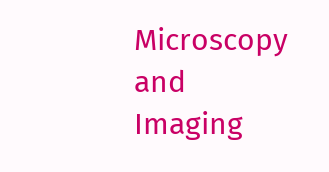Microscopy and Imaging